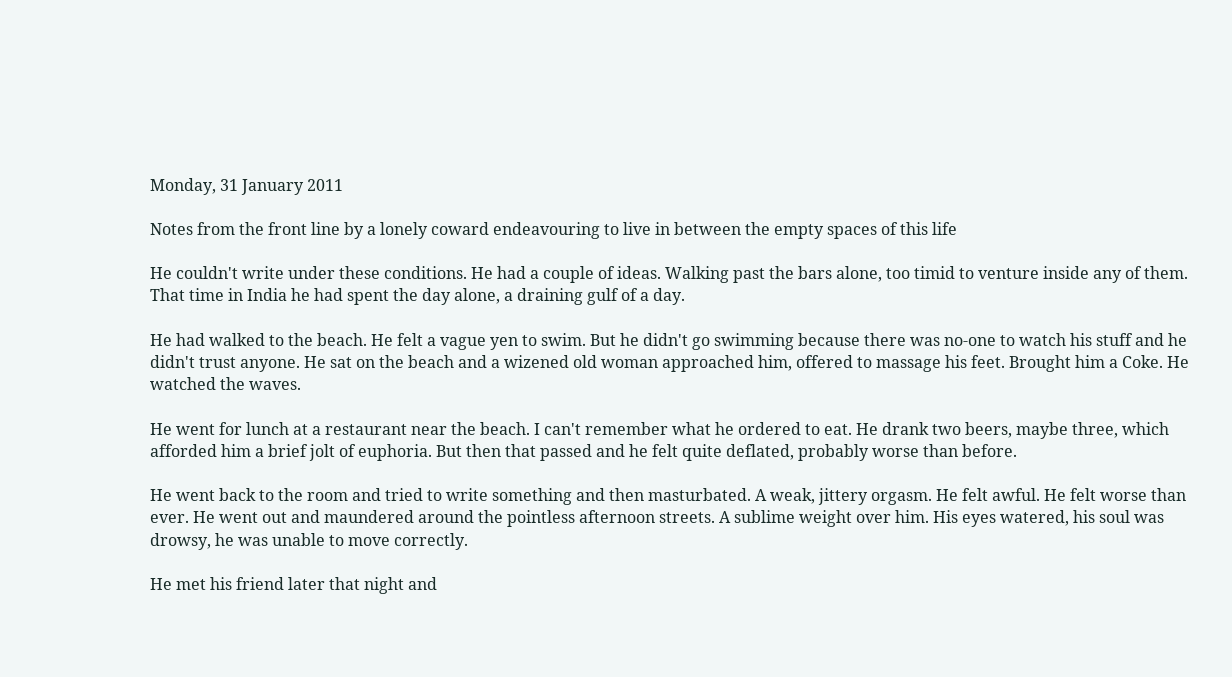Monday, 31 January 2011

Notes from the front line by a lonely coward endeavouring to live in between the empty spaces of this life

He couldn't write under these conditions. He had a couple of ideas. Walking past the bars alone, too timid to venture inside any of them. That time in India he had spent the day alone, a draining gulf of a day.

He had walked to the beach. He felt a vague yen to swim. But he didn't go swimming because there was no-one to watch his stuff and he didn't trust anyone. He sat on the beach and a wizened old woman approached him, offered to massage his feet. Brought him a Coke. He watched the waves.

He went for lunch at a restaurant near the beach. I can't remember what he ordered to eat. He drank two beers, maybe three, which afforded him a brief jolt of euphoria. But then that passed and he felt quite deflated, probably worse than before.

He went back to the room and tried to write something and then masturbated. A weak, jittery orgasm. He felt awful. He felt worse than ever. He went out and maundered around the pointless afternoon streets. A sublime weight over him. His eyes watered, his soul was drowsy, he was unable to move correctly.

He met his friend later that night and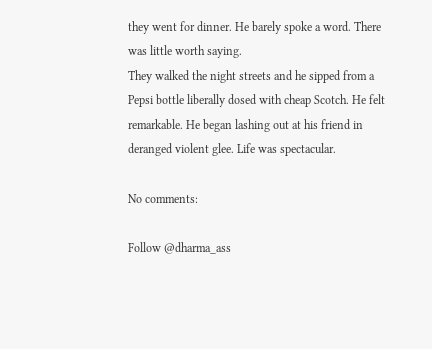they went for dinner. He barely spoke a word. There was little worth saying.
They walked the night streets and he sipped from a Pepsi bottle liberally dosed with cheap Scotch. He felt remarkable. He began lashing out at his friend in deranged violent glee. Life was spectacular.

No comments:

Follow @dharma_ass